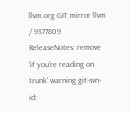llvm.org GIT mirror llvm / 9377809
ReleaseNotes: remove 'if you're reading on trunk' warning git-svn-id: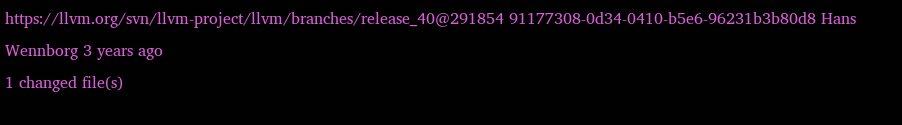https://llvm.org/svn/llvm-project/llvm/branches/release_40@291854 91177308-0d34-0410-b5e6-96231b3b80d8 Hans Wennborg 3 years ago
1 changed file(s)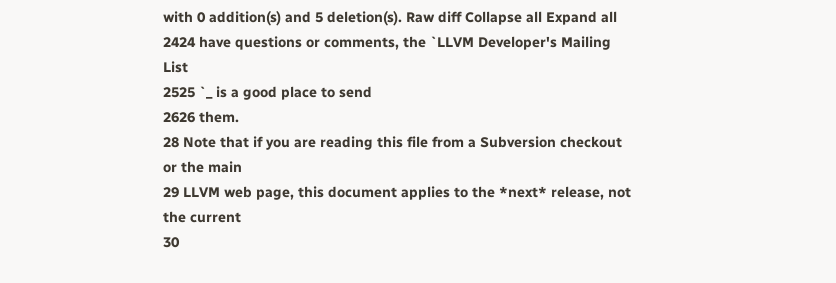with 0 addition(s) and 5 deletion(s). Raw diff Collapse all Expand all
2424 have questions or comments, the `LLVM Developer's Mailing List
2525 `_ is a good place to send
2626 them.
28 Note that if you are reading this file from a Subversion checkout or the main
29 LLVM web page, this document applies to the *next* release, not the current
30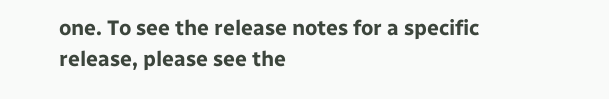one. To see the release notes for a specific release, please see the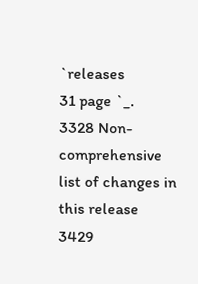`releases
31 page `_.
3328 Non-comprehensive list of changes in this release
3429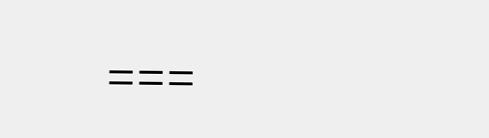===